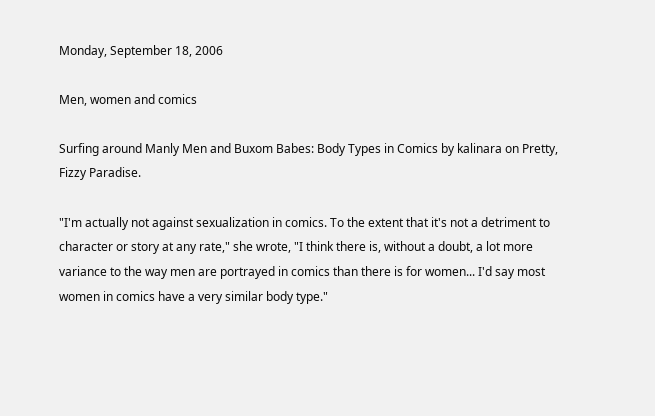Monday, September 18, 2006

Men, women and comics

Surfing around Manly Men and Buxom Babes: Body Types in Comics by kalinara on Pretty, Fizzy Paradise.

"I'm actually not against sexualization in comics. To the extent that it's not a detriment to character or story at any rate," she wrote, "I think there is, without a doubt, a lot more variance to the way men are portrayed in comics than there is for women... I'd say most women in comics have a very similar body type."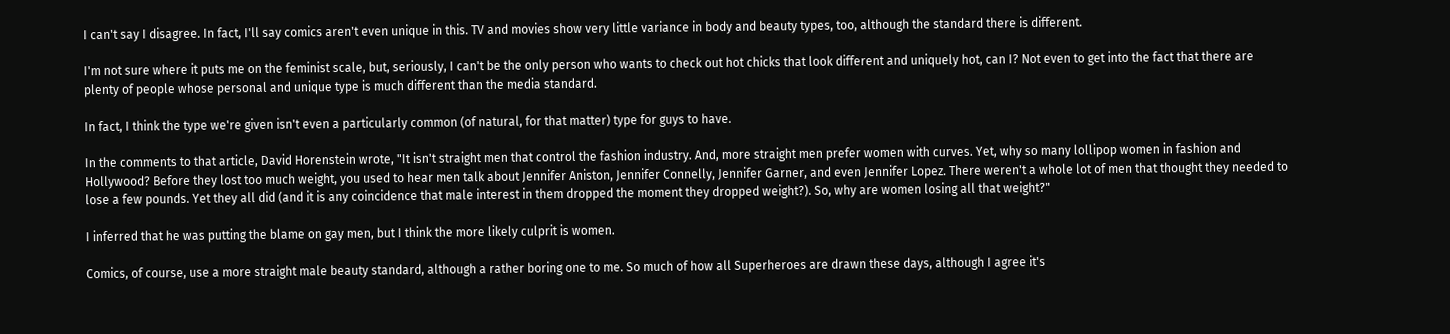I can't say I disagree. In fact, I'll say comics aren't even unique in this. TV and movies show very little variance in body and beauty types, too, although the standard there is different.

I'm not sure where it puts me on the feminist scale, but, seriously, I can't be the only person who wants to check out hot chicks that look different and uniquely hot, can I? Not even to get into the fact that there are plenty of people whose personal and unique type is much different than the media standard.

In fact, I think the type we're given isn't even a particularly common (of natural, for that matter) type for guys to have.

In the comments to that article, David Horenstein wrote, "It isn't straight men that control the fashion industry. And, more straight men prefer women with curves. Yet, why so many lollipop women in fashion and Hollywood? Before they lost too much weight, you used to hear men talk about Jennifer Aniston, Jennifer Connelly, Jennifer Garner, and even Jennifer Lopez. There weren't a whole lot of men that thought they needed to lose a few pounds. Yet they all did (and it is any coincidence that male interest in them dropped the moment they dropped weight?). So, why are women losing all that weight?"

I inferred that he was putting the blame on gay men, but I think the more likely culprit is women.

Comics, of course, use a more straight male beauty standard, although a rather boring one to me. So much of how all Superheroes are drawn these days, although I agree it's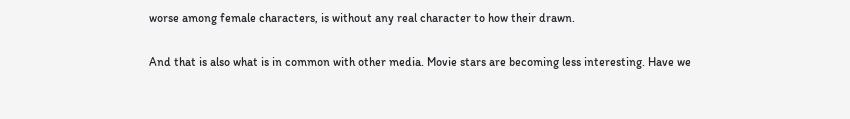worse among female characters, is without any real character to how their drawn.

And that is also what is in common with other media. Movie stars are becoming less interesting. Have we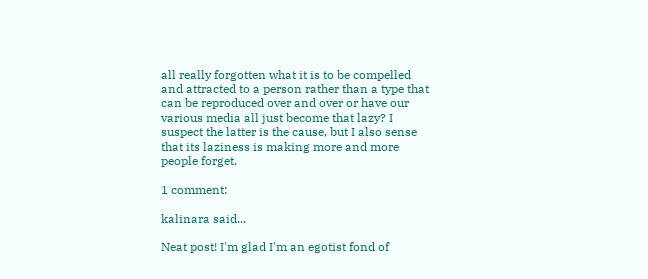all really forgotten what it is to be compelled and attracted to a person rather than a type that can be reproduced over and over or have our various media all just become that lazy? I suspect the latter is the cause, but I also sense that its laziness is making more and more people forget.

1 comment:

kalinara said...

Neat post! I'm glad I'm an egotist fond of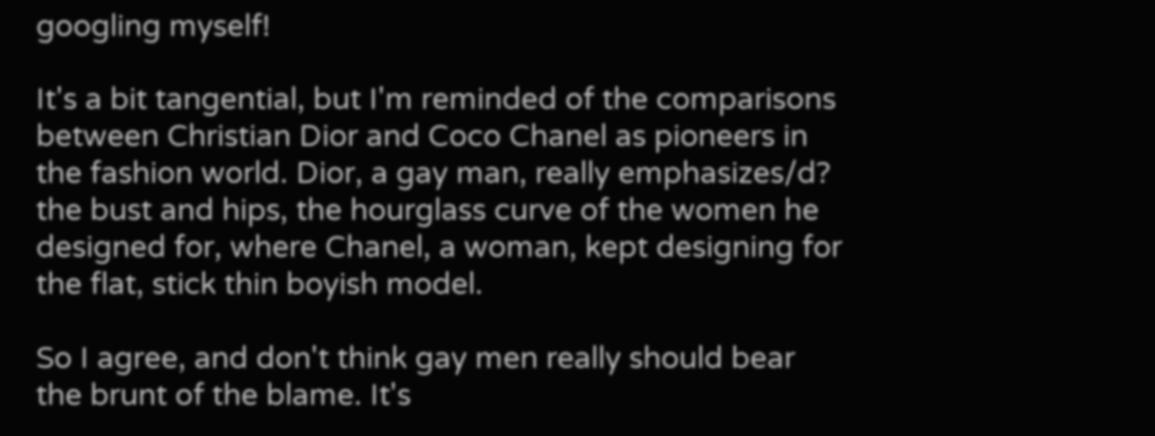googling myself!

It's a bit tangential, but I'm reminded of the comparisons between Christian Dior and Coco Chanel as pioneers in the fashion world. Dior, a gay man, really emphasizes/d? the bust and hips, the hourglass curve of the women he designed for, where Chanel, a woman, kept designing for the flat, stick thin boyish model.

So I agree, and don't think gay men really should bear the brunt of the blame. It's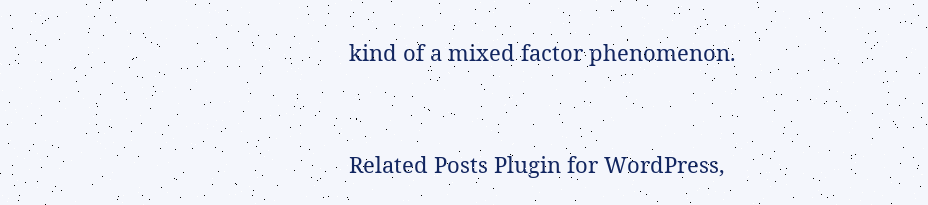kind of a mixed factor phenomenon.


Related Posts Plugin for WordPress,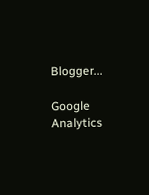Blogger...

Google Analytics